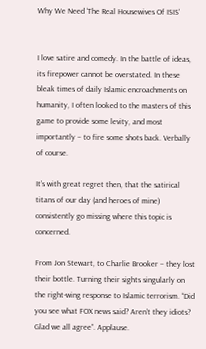Why We Need ‘The Real Housewives Of ISIS’


I love satire and comedy. In the battle of ideas, its firepower cannot be overstated. In these bleak times of daily Islamic encroachments on humanity, I often looked to the masters of this game to provide some levity, and most importantly – to fire some shots back. Verbally of course.

It’s with great regret then, that the satirical titans of our day (and heroes of mine) consistently go missing where this topic is concerned.

From Jon Stewart, to Charlie Brooker – they lost their bottle. Turning their sights singularly on the right-wing response to Islamic terrorism. “Did you see what FOX news said? Aren’t they idiots? Glad we all agree”. Applause.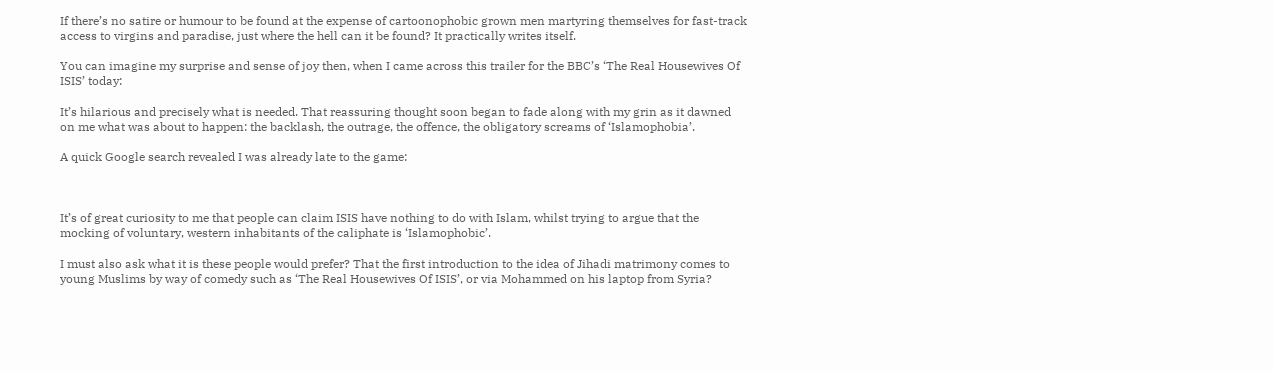If there’s no satire or humour to be found at the expense of cartoonophobic grown men martyring themselves for fast-track access to virgins and paradise, just where the hell can it be found? It practically writes itself.

You can imagine my surprise and sense of joy then, when I came across this trailer for the BBC’s ‘The Real Housewives Of ISIS’ today:

It’s hilarious and precisely what is needed. That reassuring thought soon began to fade along with my grin as it dawned on me what was about to happen: the backlash, the outrage, the offence, the obligatory screams of ‘Islamophobia’.

A quick Google search revealed I was already late to the game:



It’s of great curiosity to me that people can claim ISIS have nothing to do with Islam, whilst trying to argue that the mocking of voluntary, western inhabitants of the caliphate is ‘Islamophobic’.

I must also ask what it is these people would prefer? That the first introduction to the idea of Jihadi matrimony comes to young Muslims by way of comedy such as ‘The Real Housewives Of ISIS’, or via Mohammed on his laptop from Syria?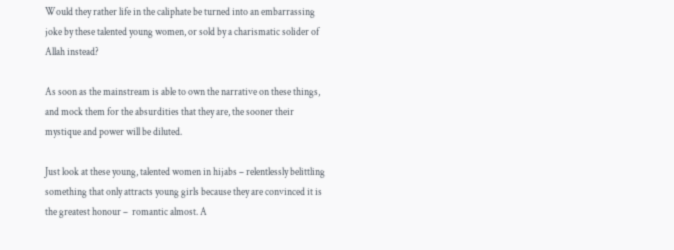Would they rather life in the caliphate be turned into an embarrassing joke by these talented young women, or sold by a charismatic solider of Allah instead?

As soon as the mainstream is able to own the narrative on these things, and mock them for the absurdities that they are, the sooner their mystique and power will be diluted.

Just look at these young, talented women in hijabs – relentlessly belittling something that only attracts young girls because they are convinced it is the greatest honour –  romantic almost. A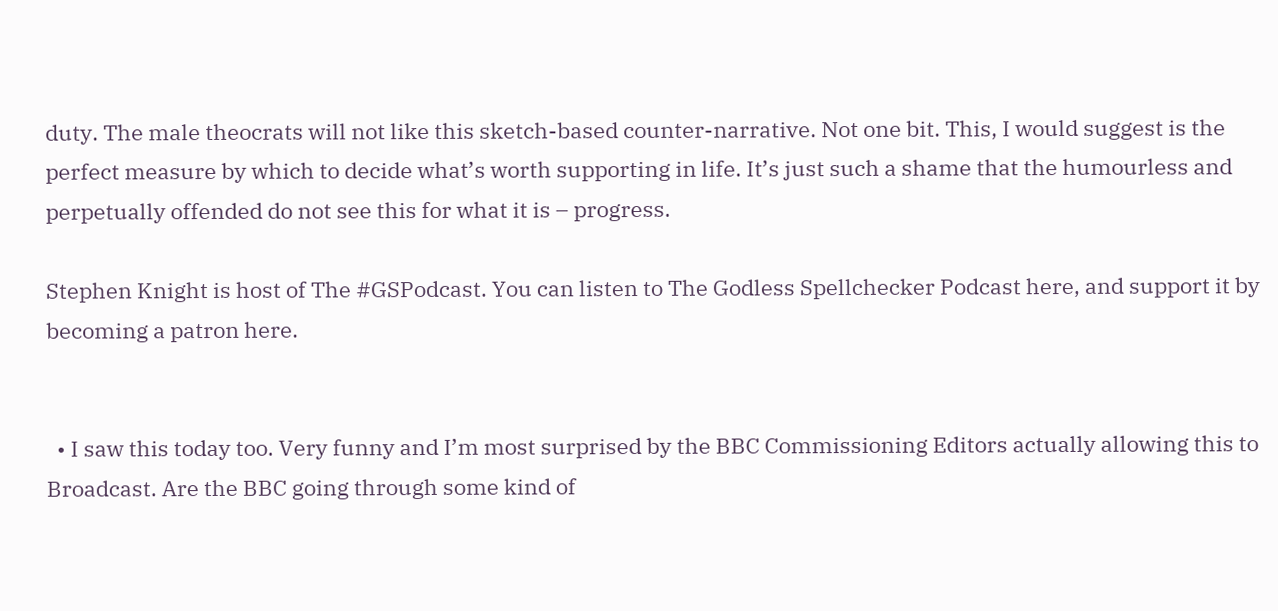duty. The male theocrats will not like this sketch-based counter-narrative. Not one bit. This, I would suggest is the perfect measure by which to decide what’s worth supporting in life. It’s just such a shame that the humourless and perpetually offended do not see this for what it is – progress.

Stephen Knight is host of The #GSPodcast. You can listen to The Godless Spellchecker Podcast here, and support it by becoming a patron here.


  • I saw this today too. Very funny and I’m most surprised by the BBC Commissioning Editors actually allowing this to Broadcast. Are the BBC going through some kind of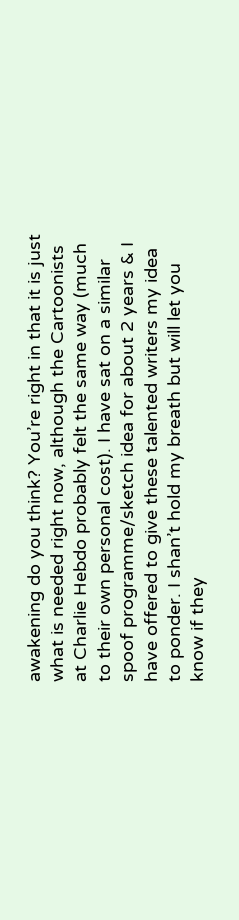awakening do you think? You’re right in that it is just what is needed right now, although the Cartoonists at Charlie Hebdo probably felt the same way (much to their own personal cost). I have sat on a similar spoof programme/sketch idea for about 2 years & I have offered to give these talented writers my idea to ponder. I shan’t hold my breath but will let you know if they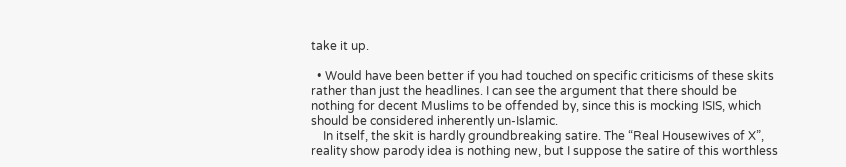take it up.

  • Would have been better if you had touched on specific criticisms of these skits rather than just the headlines. I can see the argument that there should be nothing for decent Muslims to be offended by, since this is mocking ISIS, which should be considered inherently un-Islamic.
    In itself, the skit is hardly groundbreaking satire. The “Real Housewives of X”, reality show parody idea is nothing new, but I suppose the satire of this worthless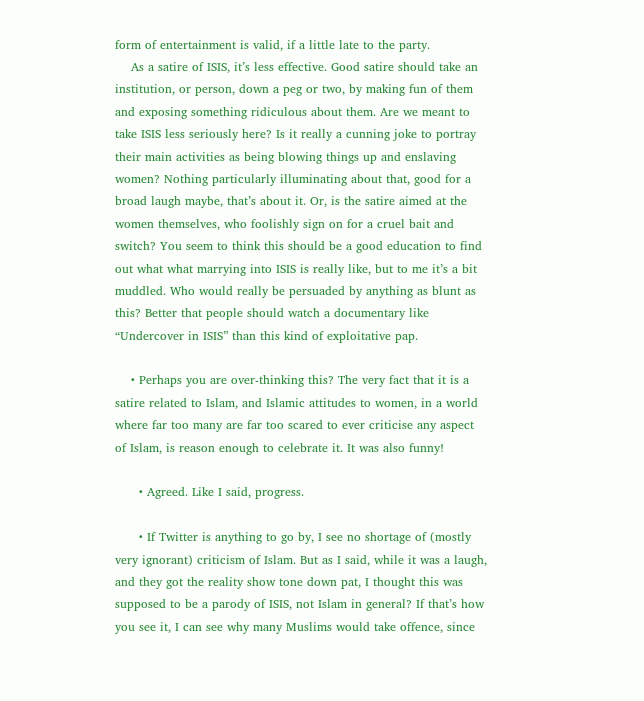form of entertainment is valid, if a little late to the party.
    As a satire of ISIS, it’s less effective. Good satire should take an institution, or person, down a peg or two, by making fun of them and exposing something ridiculous about them. Are we meant to take ISIS less seriously here? Is it really a cunning joke to portray their main activities as being blowing things up and enslaving women? Nothing particularly illuminating about that, good for a broad laugh maybe, that’s about it. Or, is the satire aimed at the women themselves, who foolishly sign on for a cruel bait and switch? You seem to think this should be a good education to find out what what marrying into ISIS is really like, but to me it’s a bit muddled. Who would really be persuaded by anything as blunt as this? Better that people should watch a documentary like “Undercover in ISIS” than this kind of exploitative pap.

    • Perhaps you are over-thinking this? The very fact that it is a satire related to Islam, and Islamic attitudes to women, in a world where far too many are far too scared to ever criticise any aspect of Islam, is reason enough to celebrate it. It was also funny!

      • Agreed. Like I said, progress.

      • If Twitter is anything to go by, I see no shortage of (mostly very ignorant) criticism of Islam. But as I said, while it was a laugh, and they got the reality show tone down pat, I thought this was supposed to be a parody of ISIS, not Islam in general? If that’s how you see it, I can see why many Muslims would take offence, since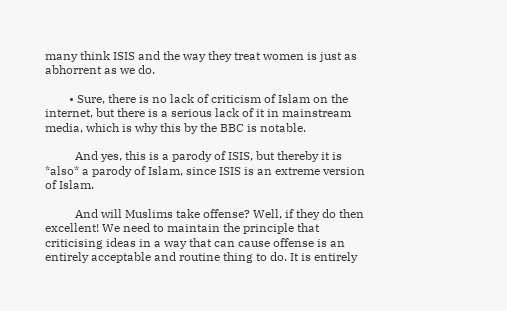many think ISIS and the way they treat women is just as abhorrent as we do.

        • Sure, there is no lack of criticism of Islam on the internet, but there is a serious lack of it in mainstream media, which is why this by the BBC is notable.

          And yes, this is a parody of ISIS, but thereby it is *also* a parody of Islam, since ISIS is an extreme version of Islam.

          And will Muslims take offense? Well, if they do then excellent! We need to maintain the principle that criticising ideas in a way that can cause offense is an entirely acceptable and routine thing to do. It is entirely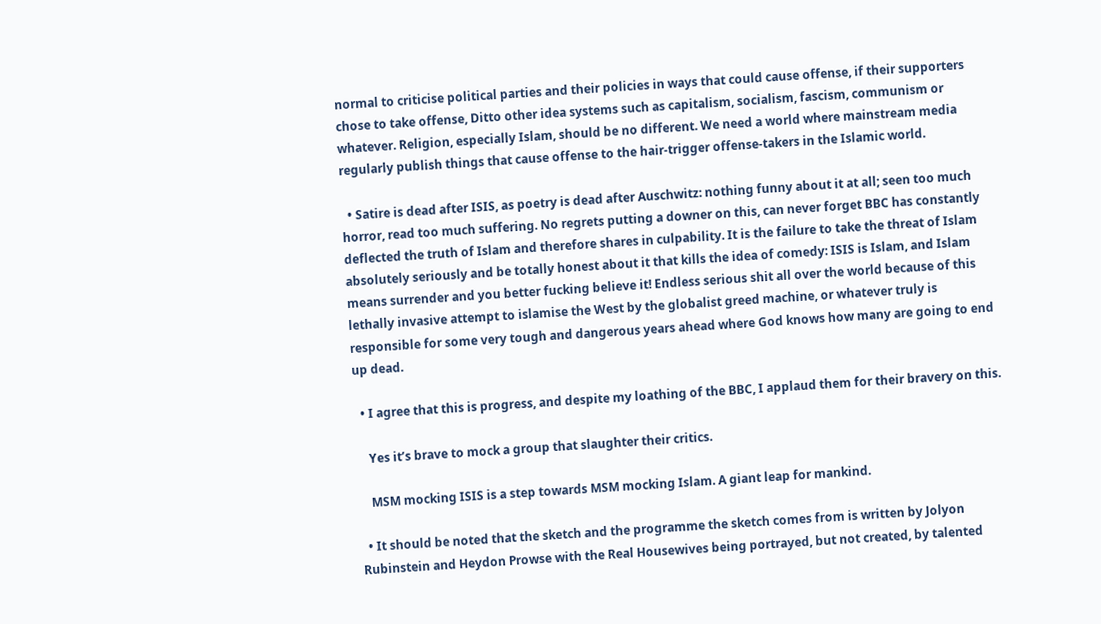normal to criticise political parties and their policies in ways that could cause offense, if their supporters chose to take offense, Ditto other idea systems such as capitalism, socialism, fascism, communism or whatever. Religion, especially Islam, should be no different. We need a world where mainstream media regularly publish things that cause offense to the hair-trigger offense-takers in the Islamic world.

  • Satire is dead after ISIS, as poetry is dead after Auschwitz: nothing funny about it at all; seen too much horror, read too much suffering. No regrets putting a downer on this, can never forget BBC has constantly deflected the truth of Islam and therefore shares in culpability. It is the failure to take the threat of Islam absolutely seriously and be totally honest about it that kills the idea of comedy: ISIS is Islam, and Islam means surrender and you better fucking believe it! Endless serious shit all over the world because of this lethally invasive attempt to islamise the West by the globalist greed machine, or whatever truly is responsible for some very tough and dangerous years ahead where God knows how many are going to end up dead.

  • I agree that this is progress, and despite my loathing of the BBC, I applaud them for their bravery on this.

    Yes it’s brave to mock a group that slaughter their critics.

    MSM mocking ISIS is a step towards MSM mocking Islam. A giant leap for mankind.

  • It should be noted that the sketch and the programme the sketch comes from is written by Jolyon Rubinstein and Heydon Prowse with the Real Housewives being portrayed, but not created, by talented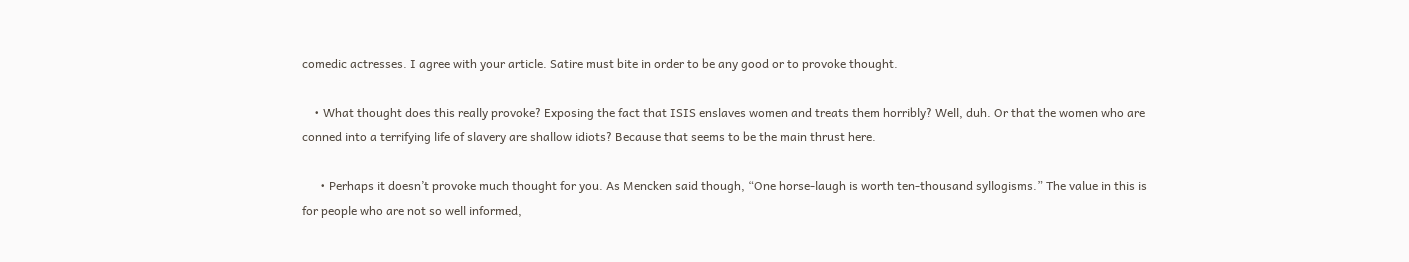comedic actresses. I agree with your article. Satire must bite in order to be any good or to provoke thought.

    • What thought does this really provoke? Exposing the fact that ISIS enslaves women and treats them horribly? Well, duh. Or that the women who are conned into a terrifying life of slavery are shallow idiots? Because that seems to be the main thrust here.

      • Perhaps it doesn’t provoke much thought for you. As Mencken said though, “One horse-laugh is worth ten-thousand syllogisms.” The value in this is for people who are not so well informed,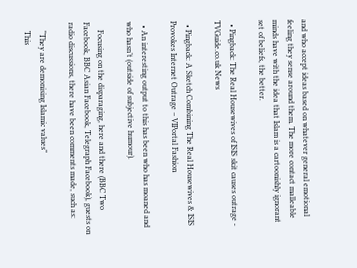and who accept ideas based on whatever general emotional feeling they sense around them. The more contact malleable minds have with the idea that Islam is a cartoonishly ignorant set of beliefs, the better.

  • Pingback: The Real Housewives of ISIS skit causes outrage - TVGuide.co.uk News

  • Pingback: A Sketch Combining The Real Housewives & ISIS Provokes Internet Outrage – VIPortal Fashion

  • An interesting output to this has been who has moaned and who hasn’t (outside of subjective humour).

    Focusing on the disparaging, here and there (BBC Two Facebook, BBC Asian Facebook, Telegraph Facebook), guests on radio discussions, there have been comments made, such as:

    “They are demonising Islamic values”
    This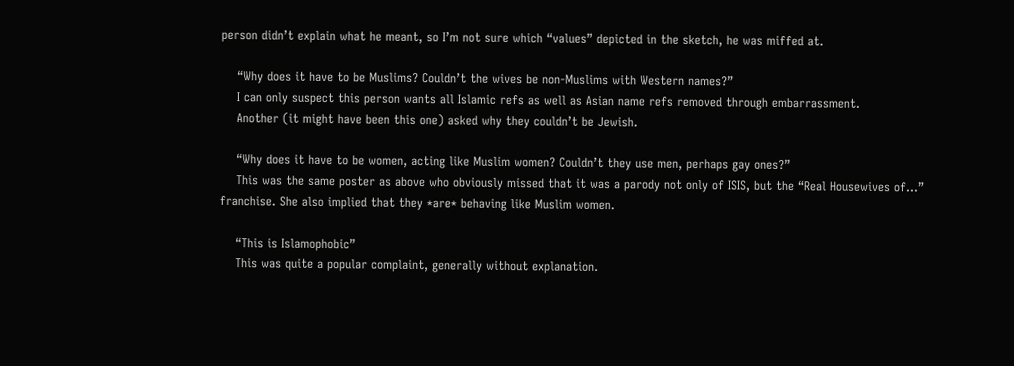person didn’t explain what he meant, so I’m not sure which “values” depicted in the sketch, he was miffed at.

    “Why does it have to be Muslims? Couldn’t the wives be non-Muslims with Western names?”
    I can only suspect this person wants all Islamic refs as well as Asian name refs removed through embarrassment.
    Another (it might have been this one) asked why they couldn’t be Jewish.

    “Why does it have to be women, acting like Muslim women? Couldn’t they use men, perhaps gay ones?”
    This was the same poster as above who obviously missed that it was a parody not only of ISIS, but the “Real Housewives of…” franchise. She also implied that they *are* behaving like Muslim women.

    “This is Islamophobic”
    This was quite a popular complaint, generally without explanation.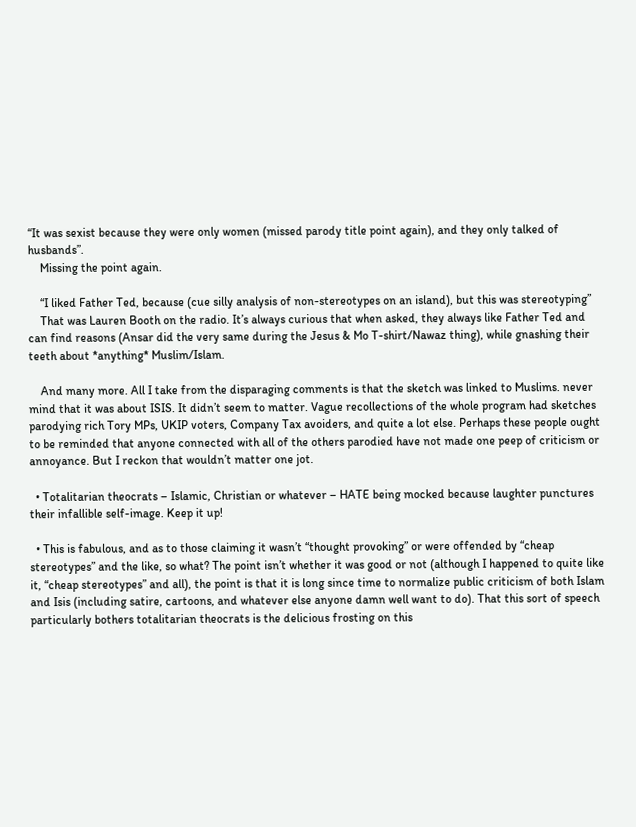“It was sexist because they were only women (missed parody title point again), and they only talked of husbands”.
    Missing the point again.

    “I liked Father Ted, because (cue silly analysis of non-stereotypes on an island), but this was stereotyping”
    That was Lauren Booth on the radio. It’s always curious that when asked, they always like Father Ted and can find reasons (Ansar did the very same during the Jesus & Mo T-shirt/Nawaz thing), while gnashing their teeth about *anything* Muslim/Islam.

    And many more. All I take from the disparaging comments is that the sketch was linked to Muslims. never mind that it was about ISIS. It didn’t seem to matter. Vague recollections of the whole program had sketches parodying rich Tory MPs, UKIP voters, Company Tax avoiders, and quite a lot else. Perhaps these people ought to be reminded that anyone connected with all of the others parodied have not made one peep of criticism or annoyance. But I reckon that wouldn’t matter one jot.

  • Totalitarian theocrats – Islamic, Christian or whatever – HATE being mocked because laughter punctures their infallible self-image. Keep it up!

  • This is fabulous, and as to those claiming it wasn’t “thought provoking” or were offended by “cheap stereotypes” and the like, so what? The point isn’t whether it was good or not (although I happened to quite like it, “cheap stereotypes” and all), the point is that it is long since time to normalize public criticism of both Islam and Isis (including satire, cartoons, and whatever else anyone damn well want to do). That this sort of speech particularly bothers totalitarian theocrats is the delicious frosting on this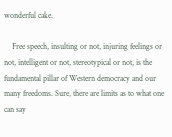wonderful cake.

    Free speech, insulting or not, injuring feelings or not, intelligent or not, stereotypical or not, is the fundamental pillar of Western democracy and our many freedoms. Sure, there are limits as to what one can say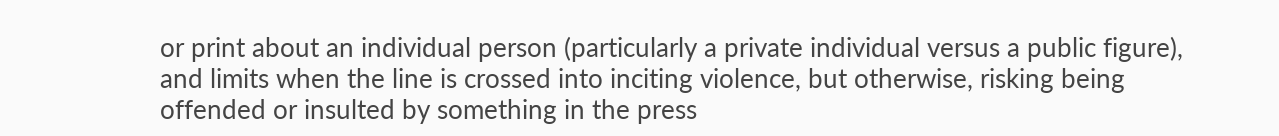or print about an individual person (particularly a private individual versus a public figure), and limits when the line is crossed into inciting violence, but otherwise, risking being offended or insulted by something in the press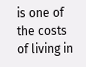is one of the costs of living in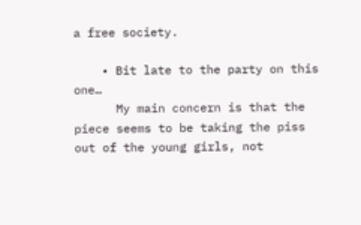a free society.

    • Bit late to the party on this one…
      My main concern is that the piece seems to be taking the piss out of the young girls, not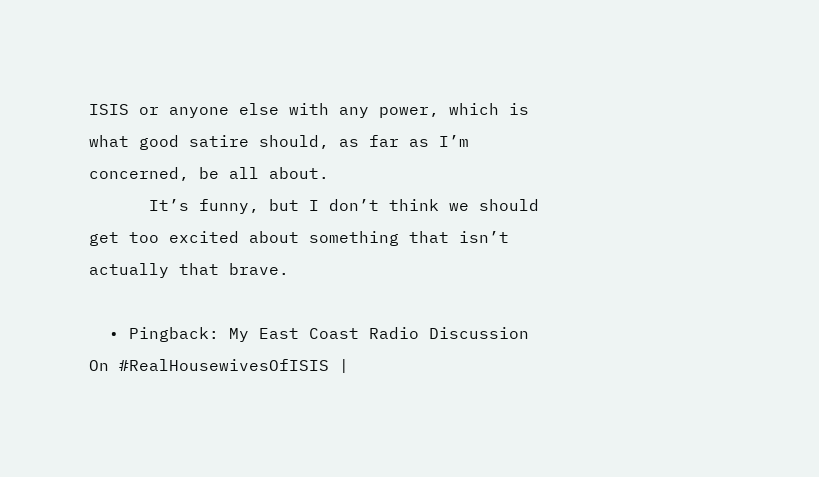ISIS or anyone else with any power, which is what good satire should, as far as I’m concerned, be all about.
      It’s funny, but I don’t think we should get too excited about something that isn’t actually that brave.

  • Pingback: My East Coast Radio Discussion On #RealHousewivesOfISIS |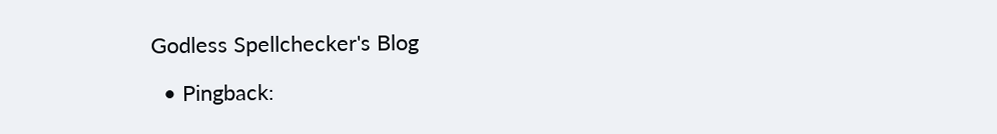Godless Spellchecker's Blog

  • Pingback: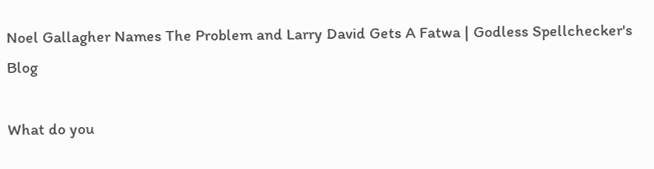Noel Gallagher Names The Problem and Larry David Gets A Fatwa | Godless Spellchecker's Blog

What do you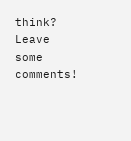think? Leave some comments!